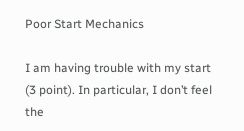Poor Start Mechanics

I am having trouble with my start (3 point). In particular, I don’t feel the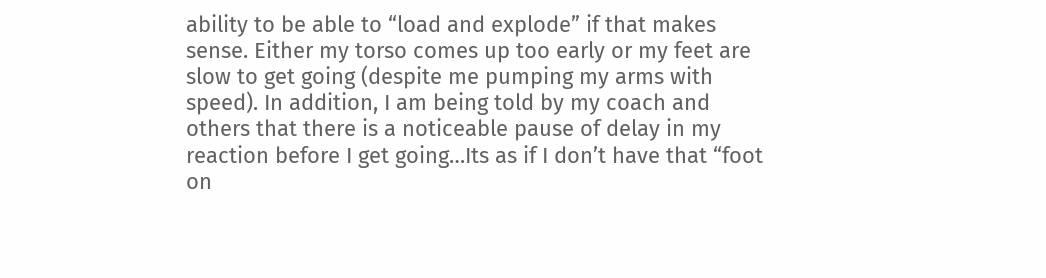ability to be able to “load and explode” if that makes sense. Either my torso comes up too early or my feet are slow to get going (despite me pumping my arms with speed). In addition, I am being told by my coach and others that there is a noticeable pause of delay in my reaction before I get going…Its as if I don’t have that “foot on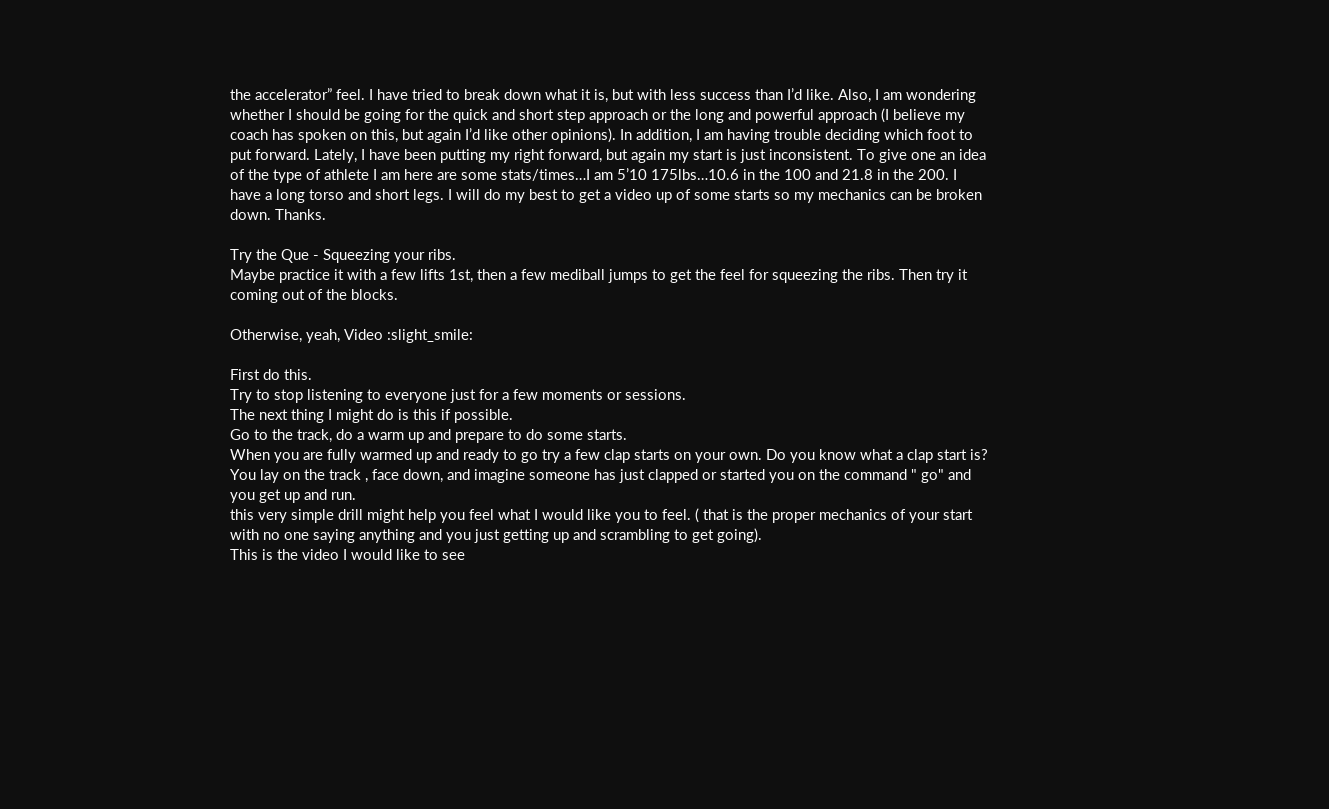the accelerator” feel. I have tried to break down what it is, but with less success than I’d like. Also, I am wondering whether I should be going for the quick and short step approach or the long and powerful approach (I believe my coach has spoken on this, but again I’d like other opinions). In addition, I am having trouble deciding which foot to put forward. Lately, I have been putting my right forward, but again my start is just inconsistent. To give one an idea of the type of athlete I am here are some stats/times…I am 5’10 175lbs…10.6 in the 100 and 21.8 in the 200. I have a long torso and short legs. I will do my best to get a video up of some starts so my mechanics can be broken down. Thanks.

Try the Que - Squeezing your ribs.
Maybe practice it with a few lifts 1st, then a few mediball jumps to get the feel for squeezing the ribs. Then try it coming out of the blocks.

Otherwise, yeah, Video :slight_smile:

First do this.
Try to stop listening to everyone just for a few moments or sessions.
The next thing I might do is this if possible.
Go to the track, do a warm up and prepare to do some starts.
When you are fully warmed up and ready to go try a few clap starts on your own. Do you know what a clap start is?
You lay on the track , face down, and imagine someone has just clapped or started you on the command " go" and you get up and run.
this very simple drill might help you feel what I would like you to feel. ( that is the proper mechanics of your start with no one saying anything and you just getting up and scrambling to get going).
This is the video I would like to see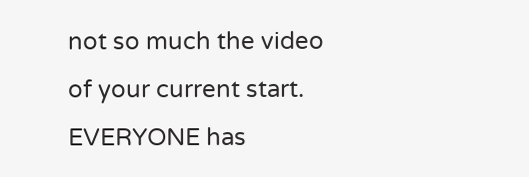not so much the video of your current start.
EVERYONE has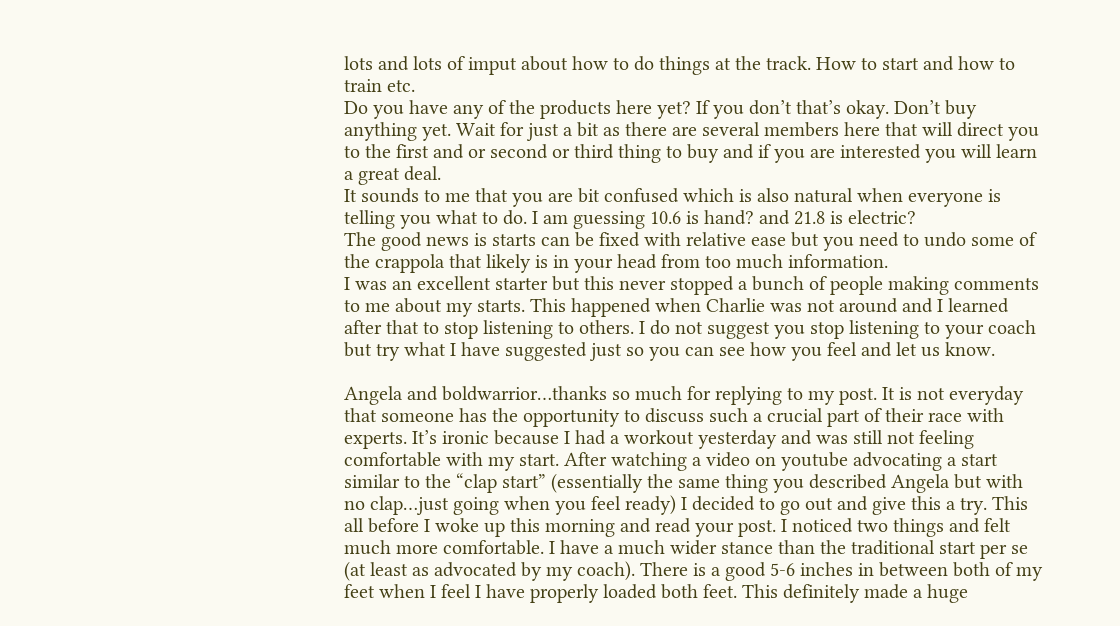lots and lots of imput about how to do things at the track. How to start and how to train etc.
Do you have any of the products here yet? If you don’t that’s okay. Don’t buy anything yet. Wait for just a bit as there are several members here that will direct you to the first and or second or third thing to buy and if you are interested you will learn a great deal.
It sounds to me that you are bit confused which is also natural when everyone is telling you what to do. I am guessing 10.6 is hand? and 21.8 is electric?
The good news is starts can be fixed with relative ease but you need to undo some of the crappola that likely is in your head from too much information.
I was an excellent starter but this never stopped a bunch of people making comments to me about my starts. This happened when Charlie was not around and I learned after that to stop listening to others. I do not suggest you stop listening to your coach but try what I have suggested just so you can see how you feel and let us know.

Angela and boldwarrior…thanks so much for replying to my post. It is not everyday that someone has the opportunity to discuss such a crucial part of their race with experts. It’s ironic because I had a workout yesterday and was still not feeling comfortable with my start. After watching a video on youtube advocating a start similar to the “clap start” (essentially the same thing you described Angela but with no clap…just going when you feel ready) I decided to go out and give this a try. This all before I woke up this morning and read your post. I noticed two things and felt much more comfortable. I have a much wider stance than the traditional start per se (at least as advocated by my coach). There is a good 5-6 inches in between both of my feet when I feel I have properly loaded both feet. This definitely made a huge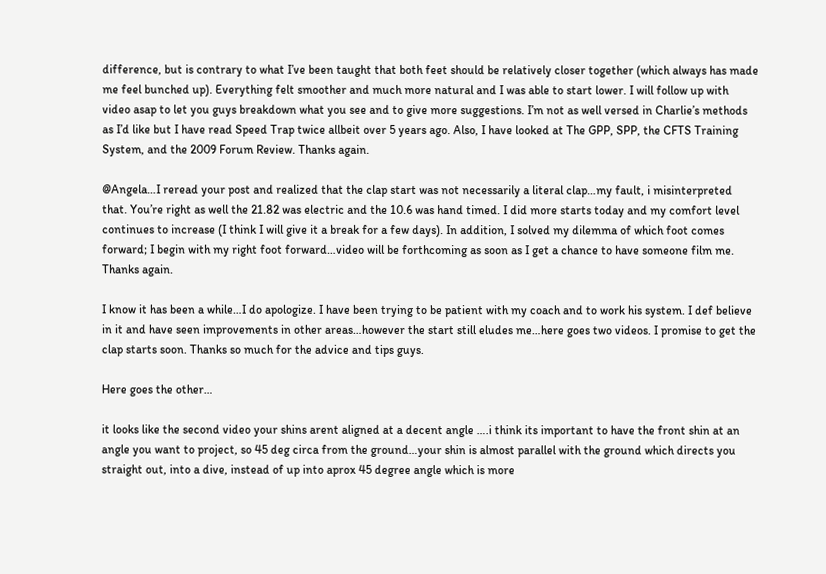difference, but is contrary to what I’ve been taught that both feet should be relatively closer together (which always has made me feel bunched up). Everything felt smoother and much more natural and I was able to start lower. I will follow up with video asap to let you guys breakdown what you see and to give more suggestions. I’m not as well versed in Charlie’s methods as I’d like but I have read Speed Trap twice allbeit over 5 years ago. Also, I have looked at The GPP, SPP, the CFTS Training System, and the 2009 Forum Review. Thanks again.

@Angela…I reread your post and realized that the clap start was not necessarily a literal clap…my fault, i misinterpreted that. You’re right as well the 21.82 was electric and the 10.6 was hand timed. I did more starts today and my comfort level continues to increase (I think I will give it a break for a few days). In addition, I solved my dilemma of which foot comes forward; I begin with my right foot forward…video will be forthcoming as soon as I get a chance to have someone film me. Thanks again.

I know it has been a while…I do apologize. I have been trying to be patient with my coach and to work his system. I def believe in it and have seen improvements in other areas…however the start still eludes me…here goes two videos. I promise to get the clap starts soon. Thanks so much for the advice and tips guys.

Here goes the other…

it looks like the second video your shins arent aligned at a decent angle ….i think its important to have the front shin at an angle you want to project, so 45 deg circa from the ground…your shin is almost parallel with the ground which directs you straight out, into a dive, instead of up into aprox 45 degree angle which is more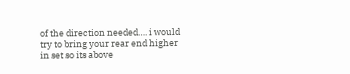of the direction needed…. i would try to bring your rear end higher in set so its above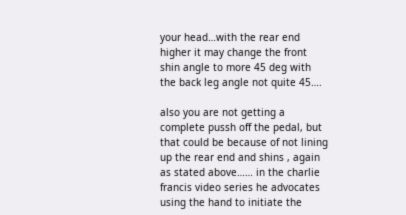your head…with the rear end higher it may change the front shin angle to more 45 deg with the back leg angle not quite 45….

also you are not getting a complete pussh off the pedal, but that could be because of not lining up the rear end and shins , again as stated above…… in the charlie francis video series he advocates using the hand to initiate the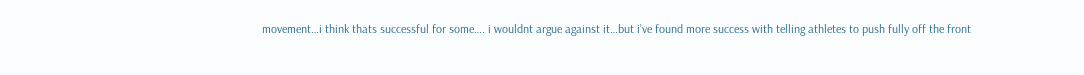movement…i think thats successful for some…. i wouldnt argue against it…but i’ve found more success with telling athletes to push fully off the front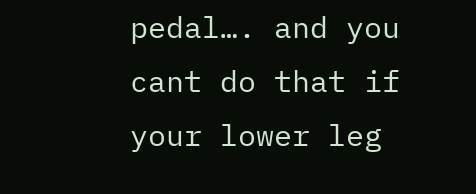pedal…. and you cant do that if your lower leg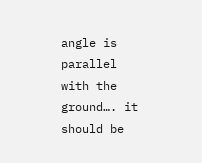angle is parallel with the ground…. it should be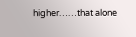higher……that alone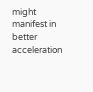might manifest in better acceleration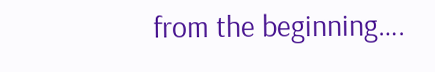from the beginning….